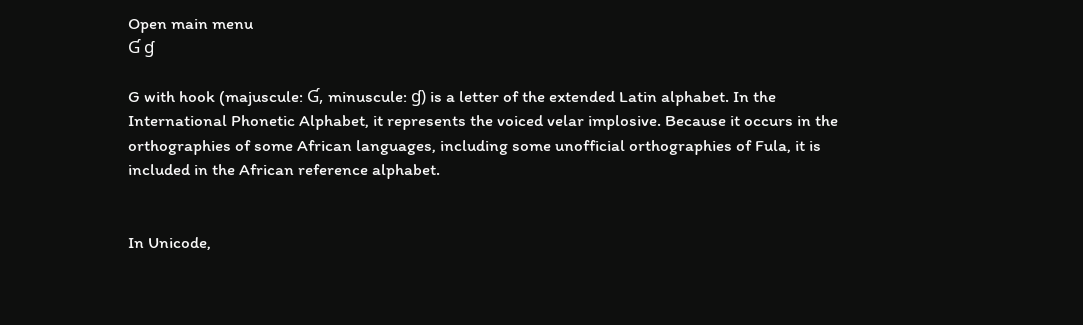Open main menu
Ɠ ɠ

G with hook (majuscule: Ɠ, minuscule: ɠ) is a letter of the extended Latin alphabet. In the International Phonetic Alphabet, it represents the voiced velar implosive. Because it occurs in the orthographies of some African languages, including some unofficial orthographies of Fula, it is included in the African reference alphabet.


In Unicode,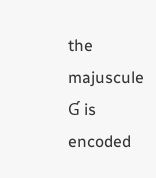the majuscule Ɠ is encoded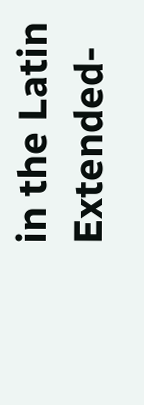in the Latin Extended-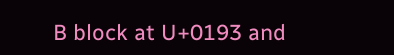B block at U+0193 and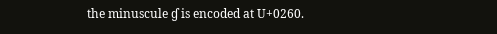the minuscule ɠ is encoded at U+0260.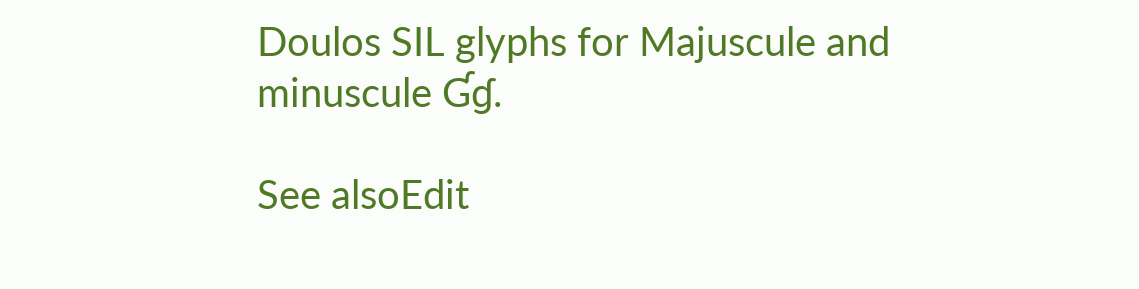Doulos SIL glyphs for Majuscule and minuscule Ɠɠ.

See alsoEdit